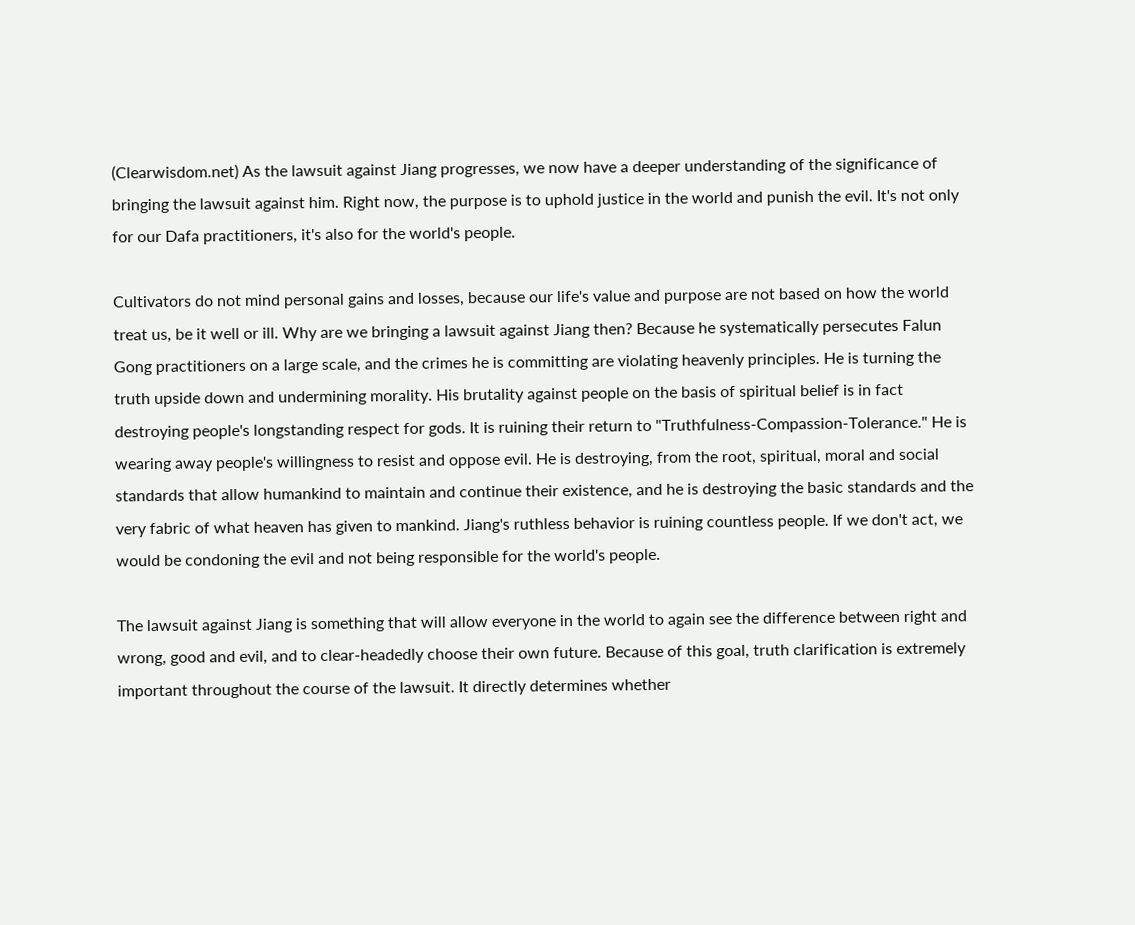(Clearwisdom.net) As the lawsuit against Jiang progresses, we now have a deeper understanding of the significance of bringing the lawsuit against him. Right now, the purpose is to uphold justice in the world and punish the evil. It's not only for our Dafa practitioners, it's also for the world's people.

Cultivators do not mind personal gains and losses, because our life's value and purpose are not based on how the world treat us, be it well or ill. Why are we bringing a lawsuit against Jiang then? Because he systematically persecutes Falun Gong practitioners on a large scale, and the crimes he is committing are violating heavenly principles. He is turning the truth upside down and undermining morality. His brutality against people on the basis of spiritual belief is in fact destroying people's longstanding respect for gods. It is ruining their return to "Truthfulness-Compassion-Tolerance." He is wearing away people's willingness to resist and oppose evil. He is destroying, from the root, spiritual, moral and social standards that allow humankind to maintain and continue their existence, and he is destroying the basic standards and the very fabric of what heaven has given to mankind. Jiang's ruthless behavior is ruining countless people. If we don't act, we would be condoning the evil and not being responsible for the world's people.

The lawsuit against Jiang is something that will allow everyone in the world to again see the difference between right and wrong, good and evil, and to clear-headedly choose their own future. Because of this goal, truth clarification is extremely important throughout the course of the lawsuit. It directly determines whether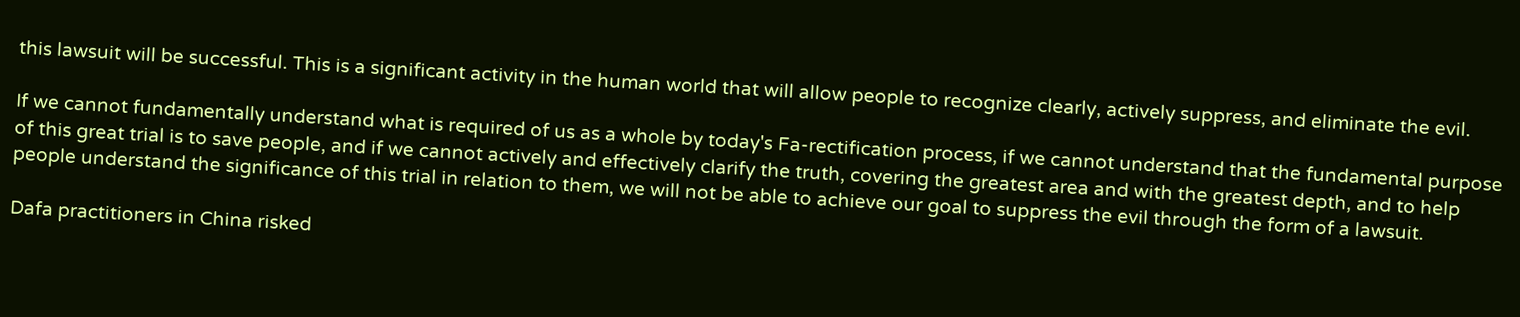this lawsuit will be successful. This is a significant activity in the human world that will allow people to recognize clearly, actively suppress, and eliminate the evil.

If we cannot fundamentally understand what is required of us as a whole by today's Fa-rectification process, if we cannot understand that the fundamental purpose of this great trial is to save people, and if we cannot actively and effectively clarify the truth, covering the greatest area and with the greatest depth, and to help people understand the significance of this trial in relation to them, we will not be able to achieve our goal to suppress the evil through the form of a lawsuit.

Dafa practitioners in China risked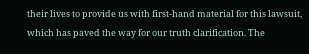their lives to provide us with first-hand material for this lawsuit, which has paved the way for our truth clarification. The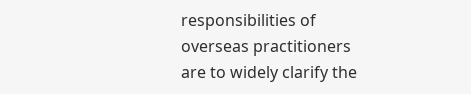responsibilities of overseas practitioners are to widely clarify the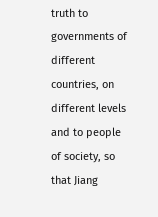truth to governments of different countries, on different levels and to people of society, so that Jiang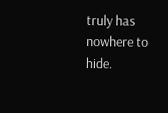truly has nowhere to hide.